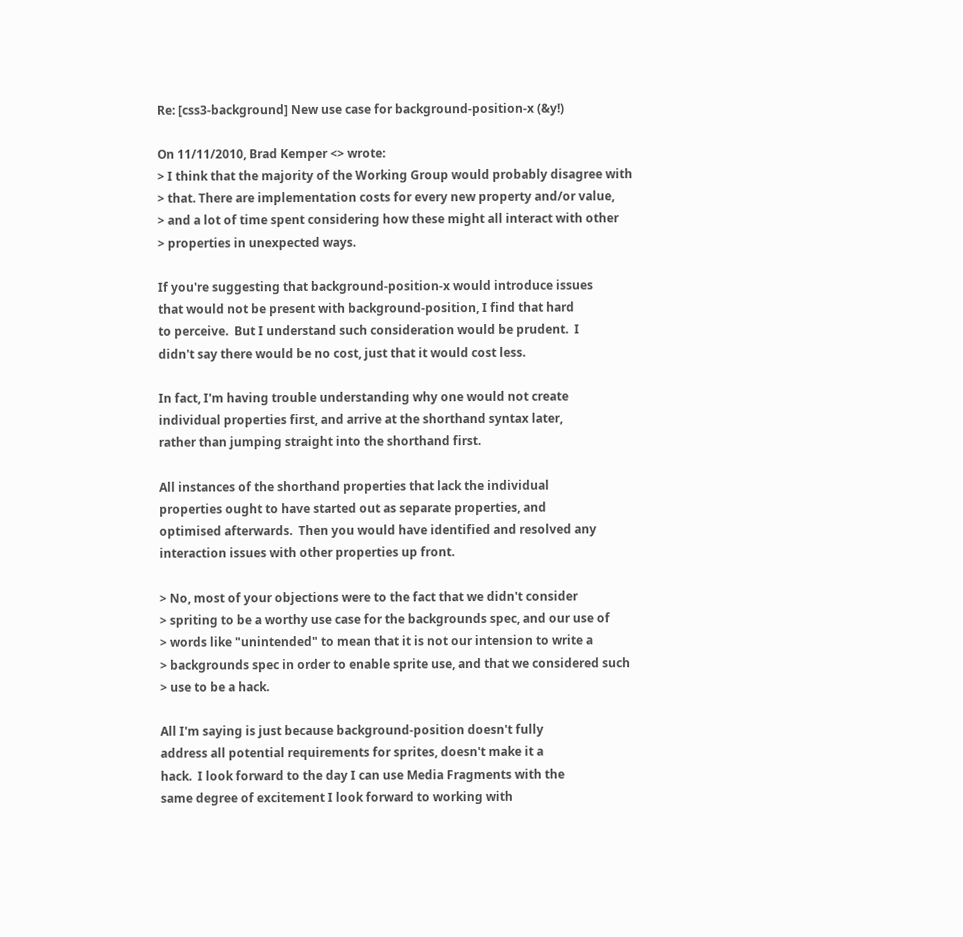Re: [css3-background] New use case for background-position-x (&y!)

On 11/11/2010, Brad Kemper <> wrote:
> I think that the majority of the Working Group would probably disagree with
> that. There are implementation costs for every new property and/or value,
> and a lot of time spent considering how these might all interact with other
> properties in unexpected ways.

If you're suggesting that background-position-x would introduce issues
that would not be present with background-position, I find that hard
to perceive.  But I understand such consideration would be prudent.  I
didn't say there would be no cost, just that it would cost less.

In fact, I'm having trouble understanding why one would not create
individual properties first, and arrive at the shorthand syntax later,
rather than jumping straight into the shorthand first.

All instances of the shorthand properties that lack the individual
properties ought to have started out as separate properties, and
optimised afterwards.  Then you would have identified and resolved any
interaction issues with other properties up front.

> No, most of your objections were to the fact that we didn't consider
> spriting to be a worthy use case for the backgrounds spec, and our use of
> words like "unintended" to mean that it is not our intension to write a
> backgrounds spec in order to enable sprite use, and that we considered such
> use to be a hack.

All I'm saying is just because background-position doesn't fully
address all potential requirements for sprites, doesn't make it a
hack.  I look forward to the day I can use Media Fragments with the
same degree of excitement I look forward to working with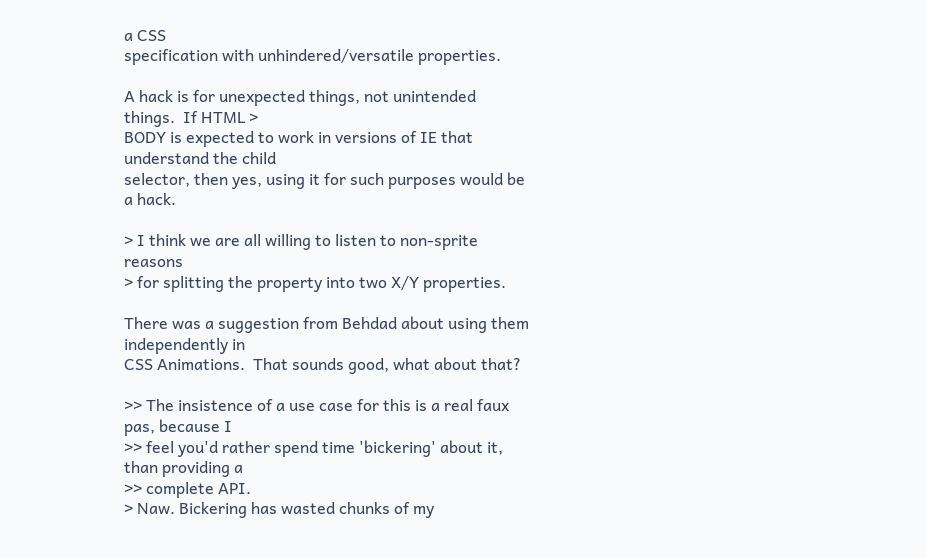a CSS
specification with unhindered/versatile properties.

A hack is for unexpected things, not unintended things.  If HTML >
BODY is expected to work in versions of IE that understand the child
selector, then yes, using it for such purposes would be a hack.

> I think we are all willing to listen to non-sprite reasons
> for splitting the property into two X/Y properties.

There was a suggestion from Behdad about using them independently in
CSS Animations.  That sounds good, what about that?

>> The insistence of a use case for this is a real faux pas, because I
>> feel you'd rather spend time 'bickering' about it, than providing a
>> complete API.
> Naw. Bickering has wasted chunks of my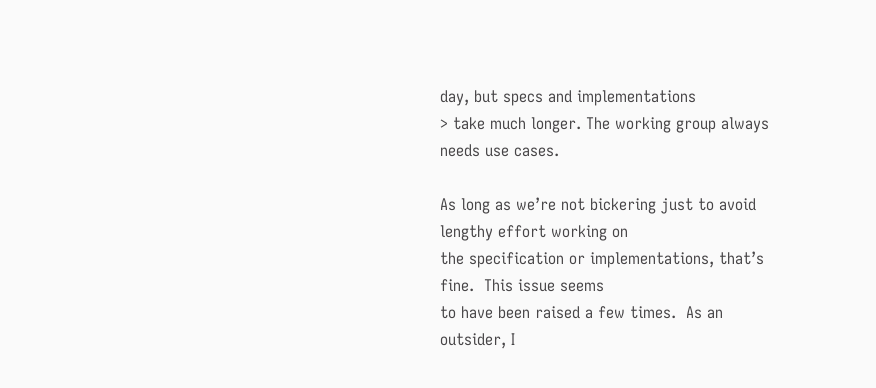day, but specs and implementations
> take much longer. The working group always needs use cases.

As long as we’re not bickering just to avoid lengthy effort working on
the specification or implementations, that’s fine.  This issue seems
to have been raised a few times.  As an outsider, I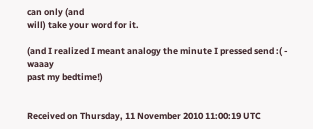can only (and
will) take your word for it.

(and I realized I meant analogy the minute I pressed send :( - waaay
past my bedtime!)


Received on Thursday, 11 November 2010 11:00:19 UTC